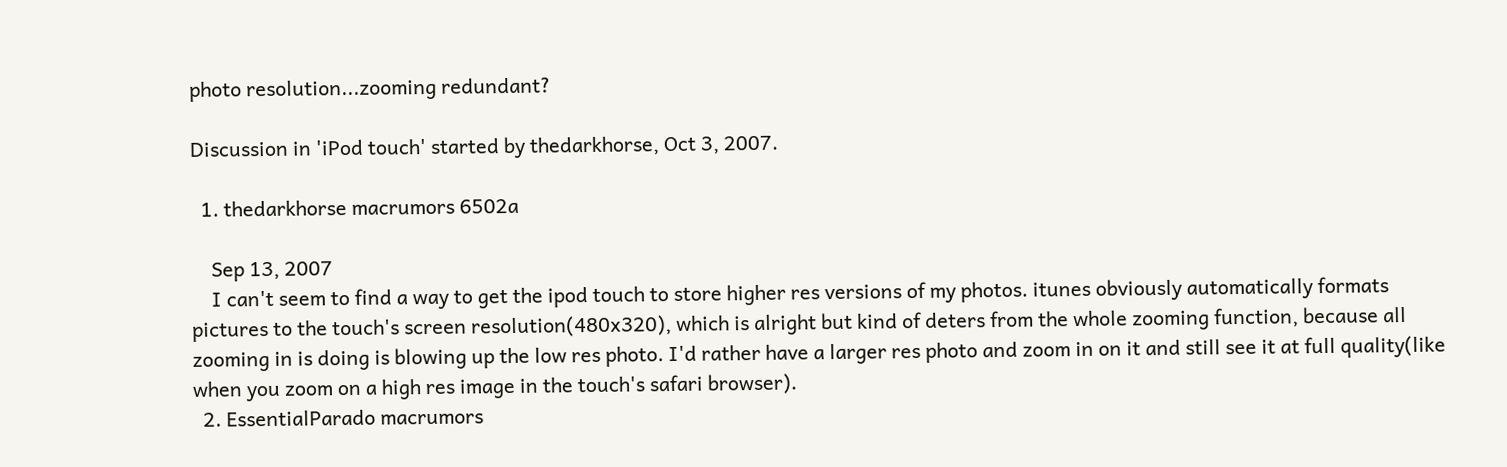photo resolution...zooming redundant?

Discussion in 'iPod touch' started by thedarkhorse, Oct 3, 2007.

  1. thedarkhorse macrumors 6502a

    Sep 13, 2007
    I can't seem to find a way to get the ipod touch to store higher res versions of my photos. itunes obviously automatically formats pictures to the touch's screen resolution(480x320), which is alright but kind of deters from the whole zooming function, because all zooming in is doing is blowing up the low res photo. I'd rather have a larger res photo and zoom in on it and still see it at full quality(like when you zoom on a high res image in the touch's safari browser).
  2. EssentialParado macrumors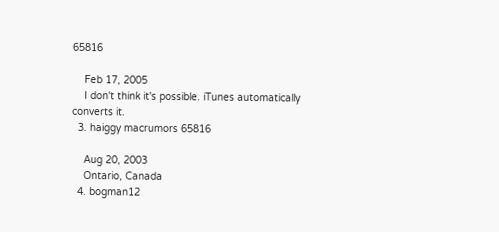65816

    Feb 17, 2005
    I don't think it's possible. iTunes automatically converts it.
  3. haiggy macrumors 65816

    Aug 20, 2003
    Ontario, Canada
  4. bogman12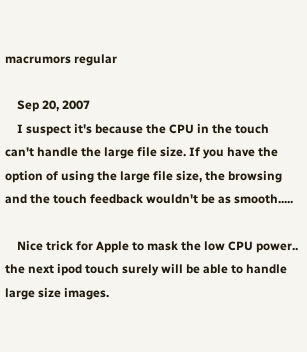macrumors regular

    Sep 20, 2007
    I suspect it's because the CPU in the touch can't handle the large file size. If you have the option of using the large file size, the browsing and the touch feedback wouldn't be as smooth.....

    Nice trick for Apple to mask the low CPU power.. the next ipod touch surely will be able to handle large size images.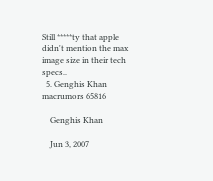Still *****ty that apple didn't mention the max image size in their tech specs..
  5. Genghis Khan macrumors 65816

    Genghis Khan

    Jun 3, 2007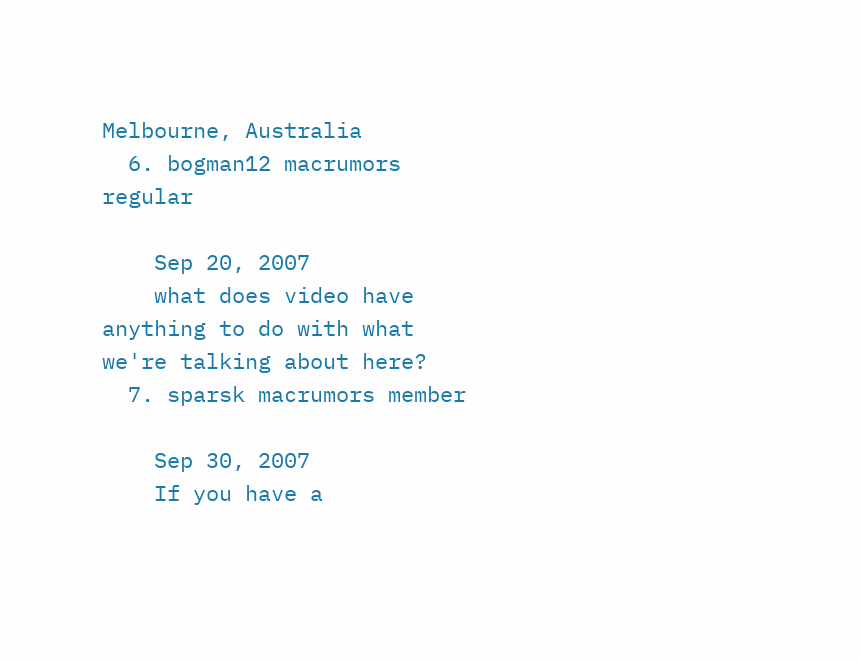Melbourne, Australia
  6. bogman12 macrumors regular

    Sep 20, 2007
    what does video have anything to do with what we're talking about here?
  7. sparsk macrumors member

    Sep 30, 2007
    If you have a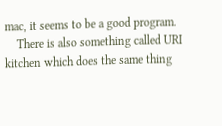mac, it seems to be a good program.
    There is also something called URI kitchen which does the same thing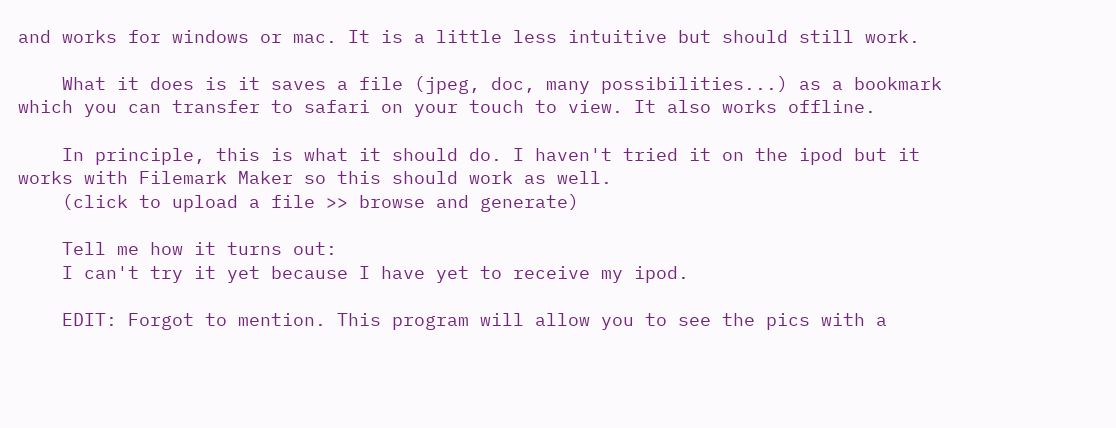and works for windows or mac. It is a little less intuitive but should still work.

    What it does is it saves a file (jpeg, doc, many possibilities...) as a bookmark which you can transfer to safari on your touch to view. It also works offline.

    In principle, this is what it should do. I haven't tried it on the ipod but it works with Filemark Maker so this should work as well.
    (click to upload a file >> browse and generate)

    Tell me how it turns out:
    I can't try it yet because I have yet to receive my ipod.

    EDIT: Forgot to mention. This program will allow you to see the pics with a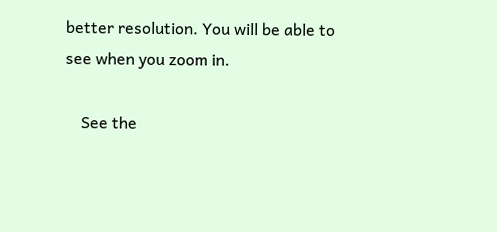better resolution. You will be able to see when you zoom in.

    See the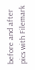before and after pics with Filemark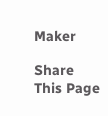Maker

Share This Page